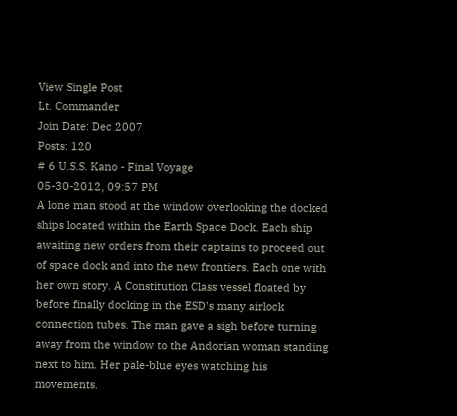View Single Post
Lt. Commander
Join Date: Dec 2007
Posts: 120
# 6 U.S.S. Kano - Final Voyage
05-30-2012, 09:57 PM
A lone man stood at the window overlooking the docked ships located within the Earth Space Dock. Each ship awaiting new orders from their captains to proceed out of space dock and into the new frontiers. Each one with her own story. A Constitution Class vessel floated by before finally docking in the ESD's many airlock connection tubes. The man gave a sigh before turning away from the window to the Andorian woman standing next to him. Her pale-blue eyes watching his movements.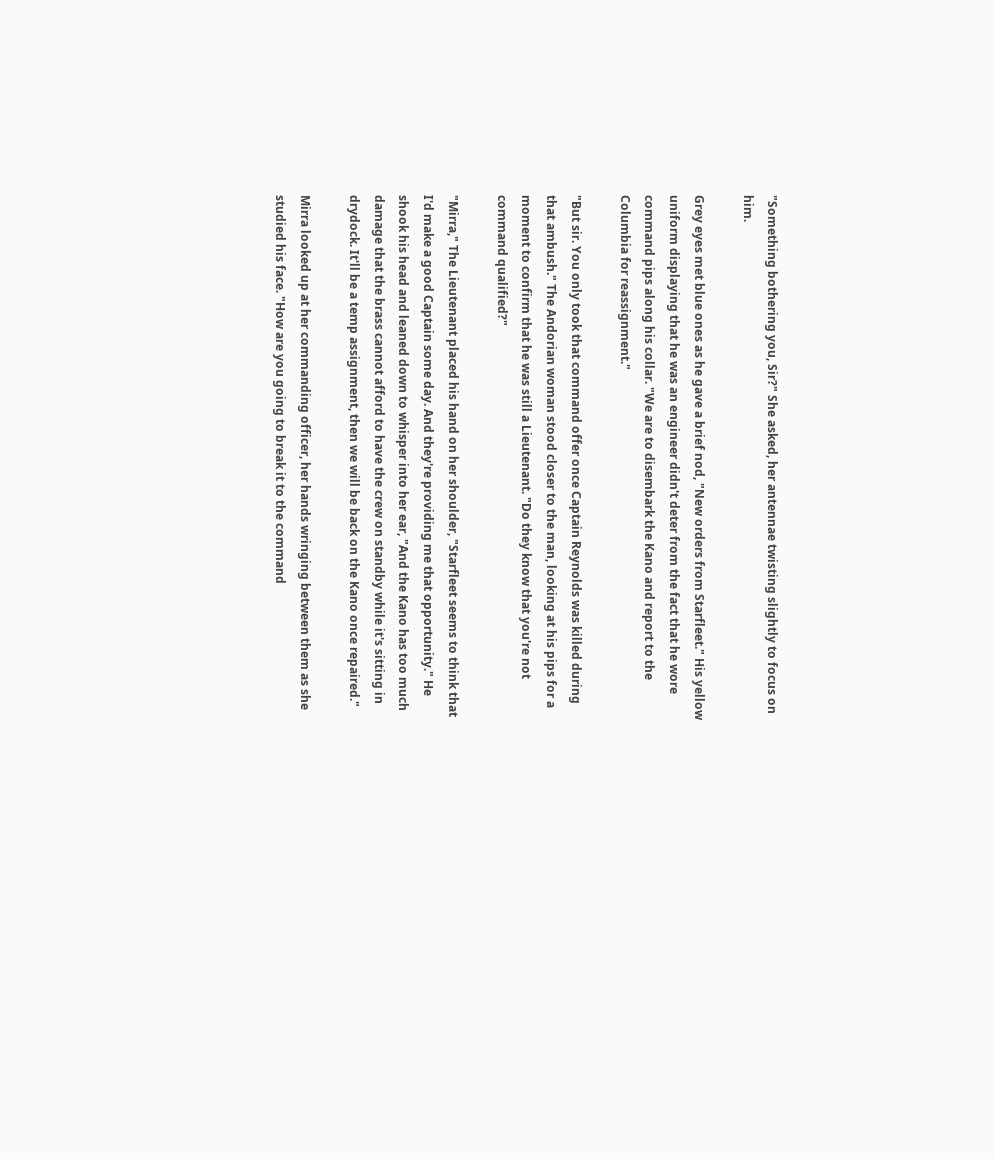"Something bothering you, Sir?" She asked, her antennae twisting slightly to focus on him.

Grey eyes met blue ones as he gave a brief nod, "New orders from Starfleet." His yellow uniform displaying that he was an engineer didn't deter from the fact that he wore command pips along his collar. "We are to disembark the Kano and report to the Columbia for reassignment."

"But sir. You only took that command offer once Captain Reynolds was killed during that ambush." The Andorian woman stood closer to the man, looking at his pips for a moment to confirm that he was still a Lieutenant. "Do they know that you're not command qualified?"

"Mirra," The Lieutenant placed his hand on her shoulder, "Starfleet seems to think that I'd make a good Captain some day. And they're providing me that opportunity." He shook his head and leaned down to whisper into her ear, "And the Kano has too much damage that the brass cannot afford to have the crew on standby while it's sitting in drydock. It'll be a temp assignment, then we will be back on the Kano once repaired."

Mirra looked up at her commanding officer, her hands wringing between them as she studied his face. "How are you going to break it to the command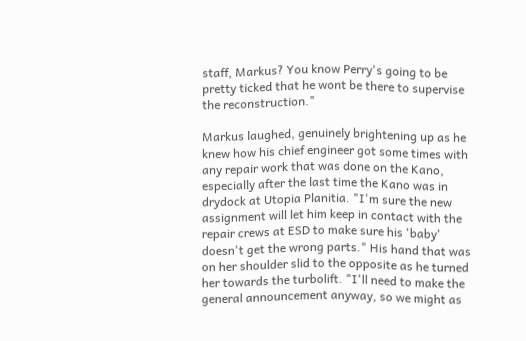staff, Markus? You know Perry's going to be pretty ticked that he wont be there to supervise the reconstruction."

Markus laughed, genuinely brightening up as he knew how his chief engineer got some times with any repair work that was done on the Kano, especially after the last time the Kano was in drydock at Utopia Planitia. "I'm sure the new assignment will let him keep in contact with the repair crews at ESD to make sure his 'baby' doesn't get the wrong parts." His hand that was on her shoulder slid to the opposite as he turned her towards the turbolift. "I'll need to make the general announcement anyway, so we might as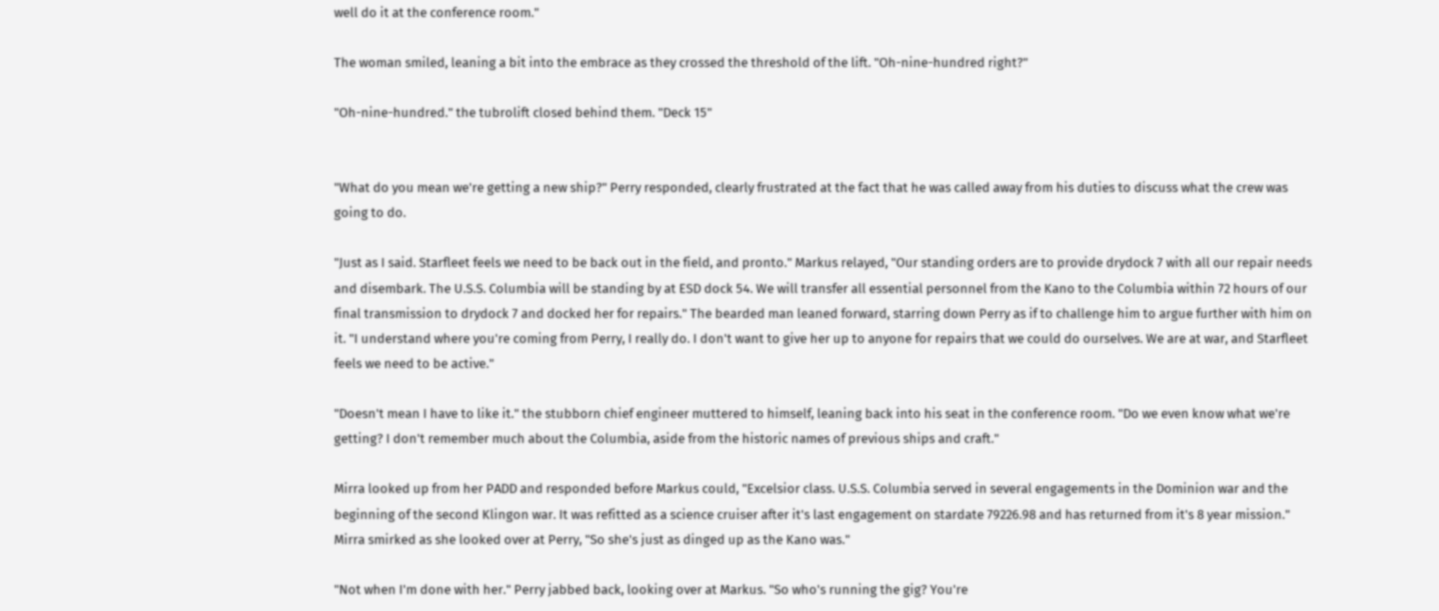well do it at the conference room."

The woman smiled, leaning a bit into the embrace as they crossed the threshold of the lift. "Oh-nine-hundred right?"

"Oh-nine-hundred." the tubrolift closed behind them. "Deck 15"


"What do you mean we're getting a new ship?" Perry responded, clearly frustrated at the fact that he was called away from his duties to discuss what the crew was going to do.

"Just as I said. Starfleet feels we need to be back out in the field, and pronto." Markus relayed, "Our standing orders are to provide drydock 7 with all our repair needs and disembark. The U.S.S. Columbia will be standing by at ESD dock 54. We will transfer all essential personnel from the Kano to the Columbia within 72 hours of our final transmission to drydock 7 and docked her for repairs." The bearded man leaned forward, starring down Perry as if to challenge him to argue further with him on it. "I understand where you're coming from Perry, I really do. I don't want to give her up to anyone for repairs that we could do ourselves. We are at war, and Starfleet feels we need to be active."

"Doesn't mean I have to like it." the stubborn chief engineer muttered to himself, leaning back into his seat in the conference room. "Do we even know what we're getting? I don't remember much about the Columbia, aside from the historic names of previous ships and craft."

Mirra looked up from her PADD and responded before Markus could, "Excelsior class. U.S.S. Columbia served in several engagements in the Dominion war and the beginning of the second Klingon war. It was refitted as a science cruiser after it's last engagement on stardate 79226.98 and has returned from it's 8 year mission." Mirra smirked as she looked over at Perry, "So she's just as dinged up as the Kano was."

"Not when I'm done with her." Perry jabbed back, looking over at Markus. "So who's running the gig? You're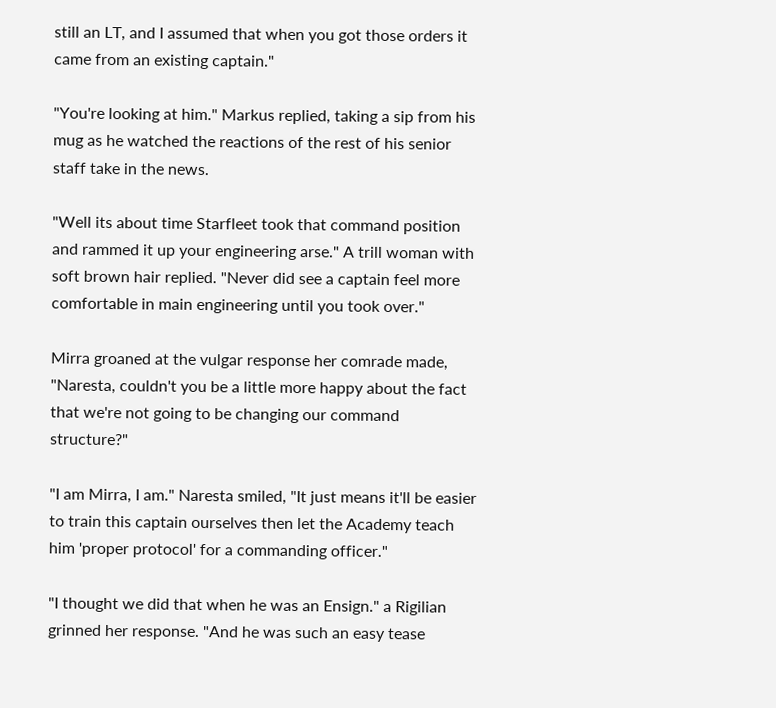still an LT, and I assumed that when you got those orders it came from an existing captain."

"You're looking at him." Markus replied, taking a sip from his mug as he watched the reactions of the rest of his senior staff take in the news.

"Well its about time Starfleet took that command position and rammed it up your engineering arse." A trill woman with soft brown hair replied. "Never did see a captain feel more comfortable in main engineering until you took over."

Mirra groaned at the vulgar response her comrade made, "Naresta, couldn't you be a little more happy about the fact that we're not going to be changing our command structure?"

"I am Mirra, I am." Naresta smiled, "It just means it'll be easier to train this captain ourselves then let the Academy teach him 'proper protocol' for a commanding officer."

"I thought we did that when he was an Ensign." a Rigilian grinned her response. "And he was such an easy tease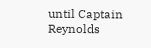until Captain Reynolds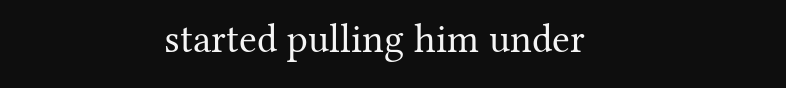started pulling him under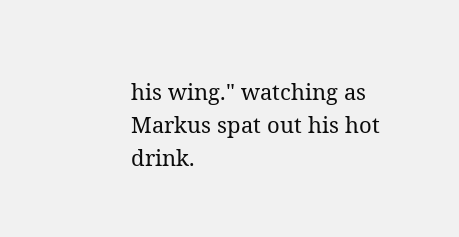his wing." watching as Markus spat out his hot drink.